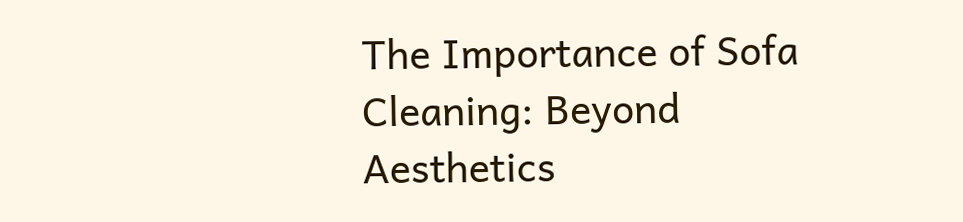The Importance of Sofa Cleaning: Beyond Aesthetics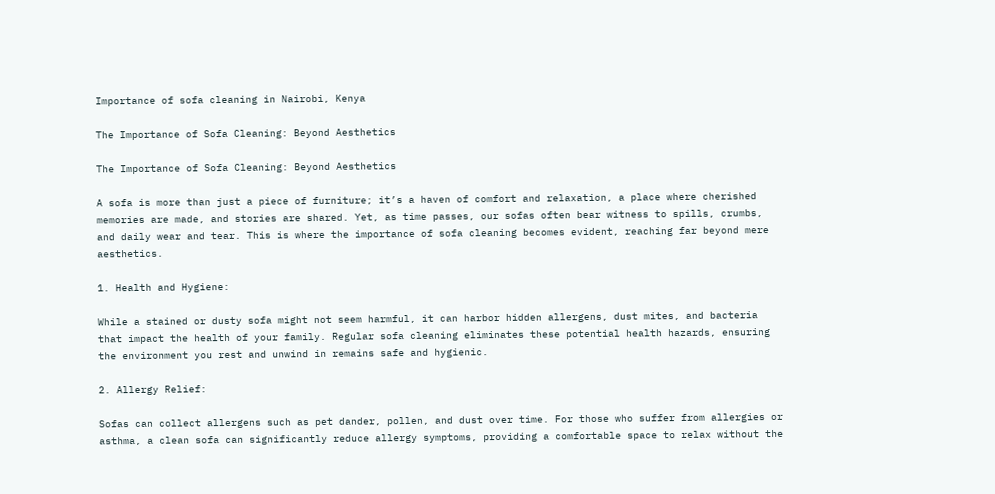Importance of sofa cleaning in Nairobi, Kenya

The Importance of Sofa Cleaning: Beyond Aesthetics

The Importance of Sofa Cleaning: Beyond Aesthetics

A sofa is more than just a piece of furniture; it’s a haven of comfort and relaxation, a place where cherished memories are made, and stories are shared. Yet, as time passes, our sofas often bear witness to spills, crumbs, and daily wear and tear. This is where the importance of sofa cleaning becomes evident, reaching far beyond mere aesthetics.

1. Health and Hygiene:

While a stained or dusty sofa might not seem harmful, it can harbor hidden allergens, dust mites, and bacteria that impact the health of your family. Regular sofa cleaning eliminates these potential health hazards, ensuring the environment you rest and unwind in remains safe and hygienic.

2. Allergy Relief:

Sofas can collect allergens such as pet dander, pollen, and dust over time. For those who suffer from allergies or asthma, a clean sofa can significantly reduce allergy symptoms, providing a comfortable space to relax without the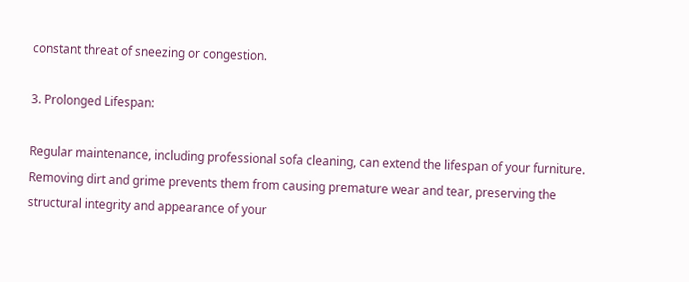constant threat of sneezing or congestion.

3. Prolonged Lifespan:

Regular maintenance, including professional sofa cleaning, can extend the lifespan of your furniture. Removing dirt and grime prevents them from causing premature wear and tear, preserving the structural integrity and appearance of your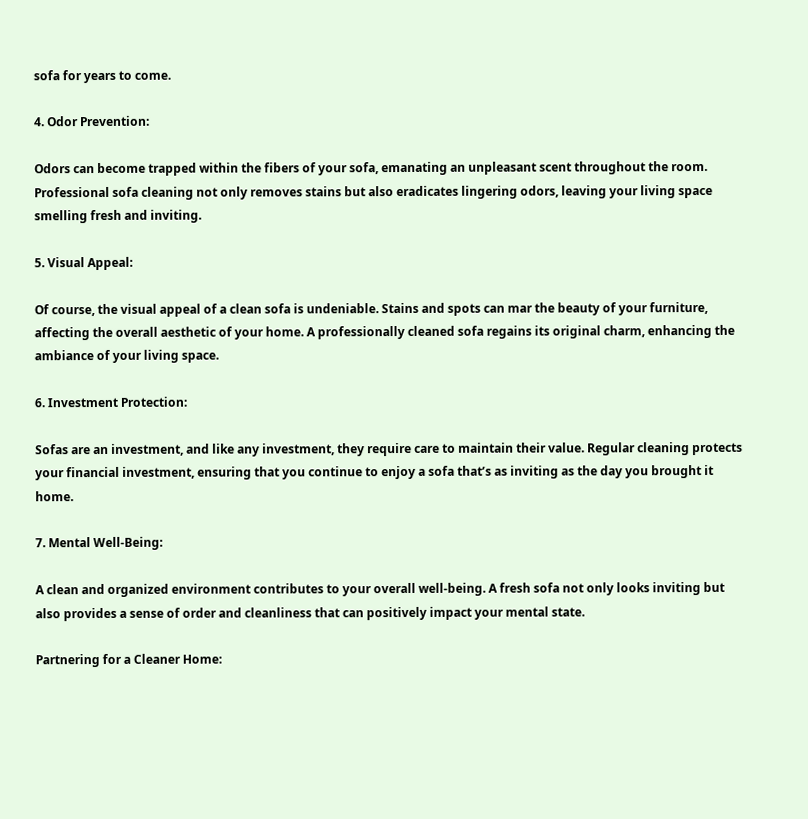sofa for years to come.

4. Odor Prevention:

Odors can become trapped within the fibers of your sofa, emanating an unpleasant scent throughout the room. Professional sofa cleaning not only removes stains but also eradicates lingering odors, leaving your living space smelling fresh and inviting.

5. Visual Appeal:

Of course, the visual appeal of a clean sofa is undeniable. Stains and spots can mar the beauty of your furniture, affecting the overall aesthetic of your home. A professionally cleaned sofa regains its original charm, enhancing the ambiance of your living space.

6. Investment Protection:

Sofas are an investment, and like any investment, they require care to maintain their value. Regular cleaning protects your financial investment, ensuring that you continue to enjoy a sofa that’s as inviting as the day you brought it home.

7. Mental Well-Being:

A clean and organized environment contributes to your overall well-being. A fresh sofa not only looks inviting but also provides a sense of order and cleanliness that can positively impact your mental state.

Partnering for a Cleaner Home: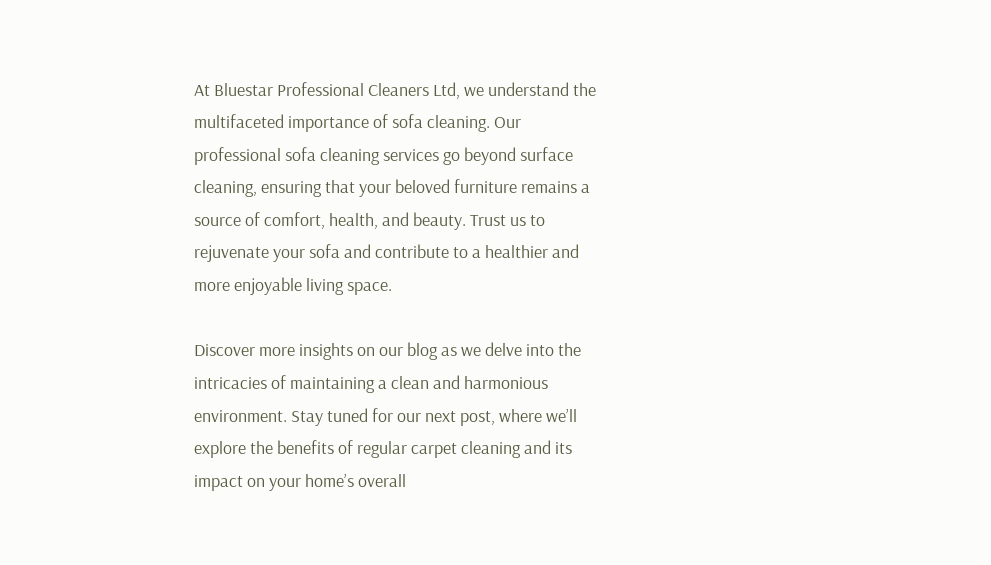At Bluestar Professional Cleaners Ltd, we understand the multifaceted importance of sofa cleaning. Our professional sofa cleaning services go beyond surface cleaning, ensuring that your beloved furniture remains a source of comfort, health, and beauty. Trust us to rejuvenate your sofa and contribute to a healthier and more enjoyable living space.

Discover more insights on our blog as we delve into the intricacies of maintaining a clean and harmonious environment. Stay tuned for our next post, where we’ll explore the benefits of regular carpet cleaning and its impact on your home’s overall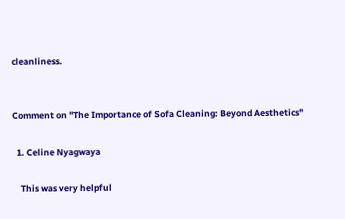cleanliness.


Comment on "The Importance of Sofa Cleaning: Beyond Aesthetics"

  1. Celine Nyagwaya

    This was very helpful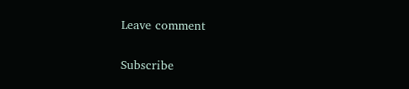Leave comment

Subscribe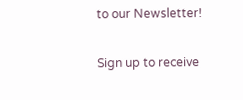to our Newsletter!

Sign up to receive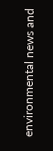environmental news and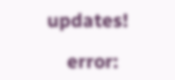updates!

    error: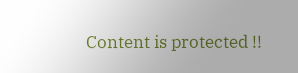Content is protected !!